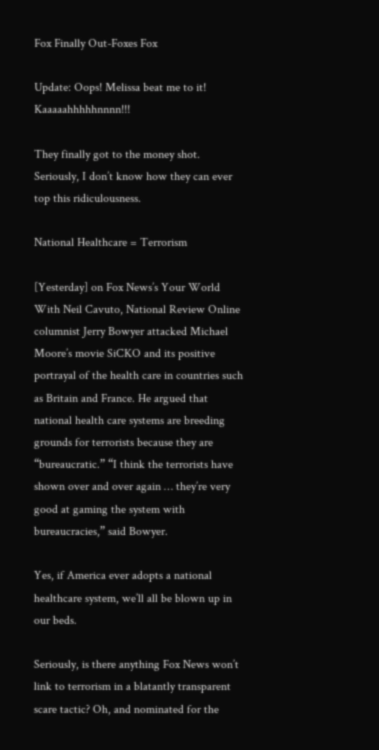Fox Finally Out-Foxes Fox

Update: Oops! Melissa beat me to it! Kaaaaahhhhhnnnn!!!

They finally got to the money shot. Seriously, I don’t know how they can ever top this ridiculousness.

National Healthcare = Terrorism

[Yesterday] on Fox News’s Your World With Neil Cavuto, National Review Online columnist Jerry Bowyer attacked Michael Moore’s movie SiCKO and its positive portrayal of the health care in countries such as Britain and France. He argued that national health care systems are breeding grounds for terrorists because they are “bureaucratic.” “I think the terrorists have shown over and over again … they’re very good at gaming the system with bureaucracies,” said Bowyer.

Yes, if America ever adopts a national healthcare system, we’ll all be blown up in our beds.

Seriously, is there anything Fox News won’t link to terrorism in a blatantly transparent scare tactic? Oh, and nominated for the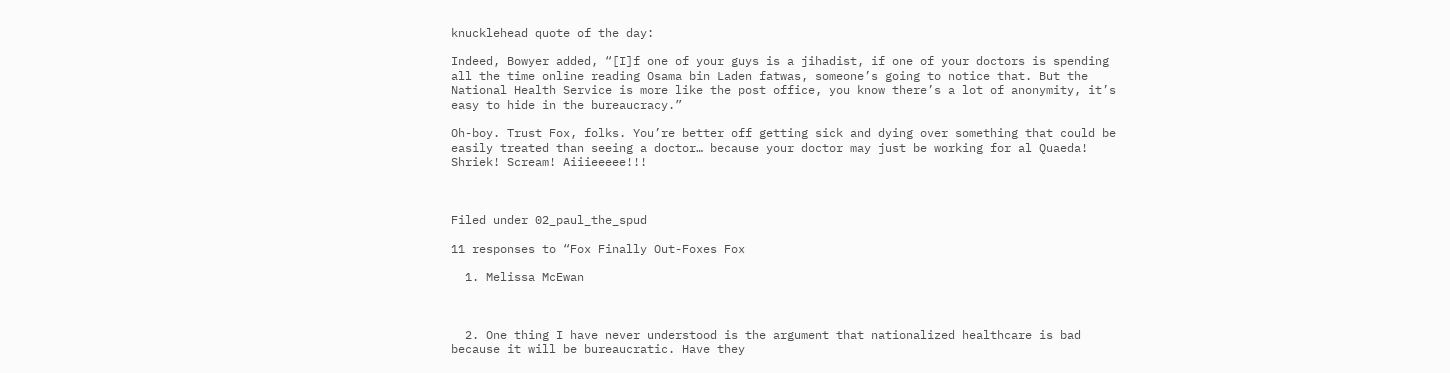knucklehead quote of the day:

Indeed, Bowyer added, “[I]f one of your guys is a jihadist, if one of your doctors is spending all the time online reading Osama bin Laden fatwas, someone’s going to notice that. But the National Health Service is more like the post office, you know there’s a lot of anonymity, it’s easy to hide in the bureaucracy.”

Oh-boy. Trust Fox, folks. You’re better off getting sick and dying over something that could be easily treated than seeing a doctor… because your doctor may just be working for al Quaeda! Shriek! Scream! Aiiieeeee!!!



Filed under 02_paul_the_spud

11 responses to “Fox Finally Out-Foxes Fox

  1. Melissa McEwan



  2. One thing I have never understood is the argument that nationalized healthcare is bad because it will be bureaucratic. Have they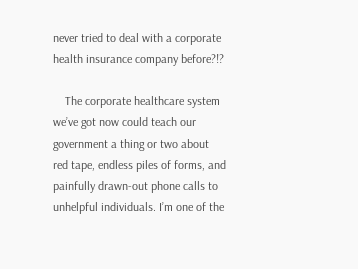never tried to deal with a corporate health insurance company before?!?

    The corporate healthcare system we’ve got now could teach our government a thing or two about red tape, endless piles of forms, and painfully drawn-out phone calls to unhelpful individuals. I’m one of the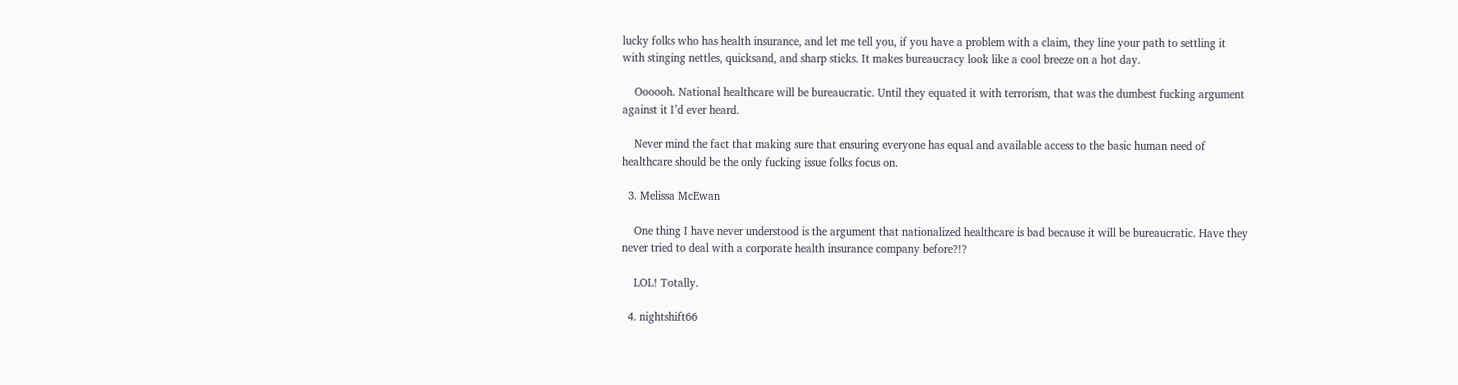lucky folks who has health insurance, and let me tell you, if you have a problem with a claim, they line your path to settling it with stinging nettles, quicksand, and sharp sticks. It makes bureaucracy look like a cool breeze on a hot day.

    Oooooh. National healthcare will be bureaucratic. Until they equated it with terrorism, that was the dumbest fucking argument against it I’d ever heard.

    Never mind the fact that making sure that ensuring everyone has equal and available access to the basic human need of healthcare should be the only fucking issue folks focus on.

  3. Melissa McEwan

    One thing I have never understood is the argument that nationalized healthcare is bad because it will be bureaucratic. Have they never tried to deal with a corporate health insurance company before?!?

    LOL! Totally.

  4. nightshift66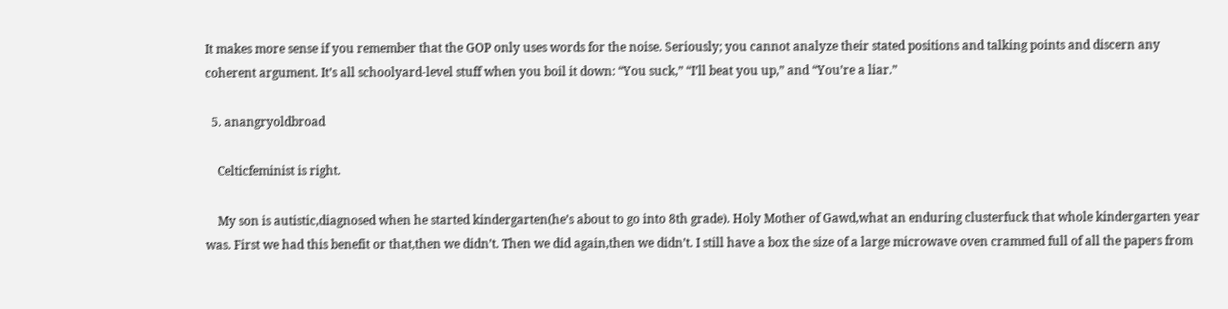It makes more sense if you remember that the GOP only uses words for the noise. Seriously; you cannot analyze their stated positions and talking points and discern any coherent argument. It’s all schoolyard-level stuff when you boil it down: “You suck,” “I’ll beat you up,” and “You’re a liar.”

  5. anangryoldbroad

    Celticfeminist is right.

    My son is autistic,diagnosed when he started kindergarten(he’s about to go into 8th grade). Holy Mother of Gawd,what an enduring clusterfuck that whole kindergarten year was. First we had this benefit or that,then we didn’t. Then we did again,then we didn’t. I still have a box the size of a large microwave oven crammed full of all the papers from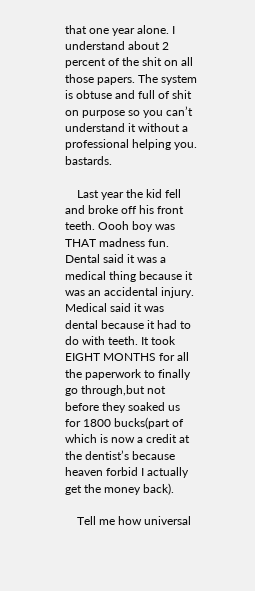that one year alone. I understand about 2 percent of the shit on all those papers. The system is obtuse and full of shit on purpose so you can’t understand it without a professional helping you. bastards.

    Last year the kid fell and broke off his front teeth. Oooh boy was THAT madness fun. Dental said it was a medical thing because it was an accidental injury. Medical said it was dental because it had to do with teeth. It took EIGHT MONTHS for all the paperwork to finally go through,but not before they soaked us for 1800 bucks(part of which is now a credit at the dentist’s because heaven forbid I actually get the money back).

    Tell me how universal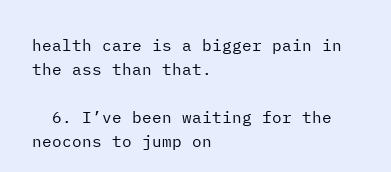health care is a bigger pain in the ass than that.

  6. I’ve been waiting for the neocons to jump on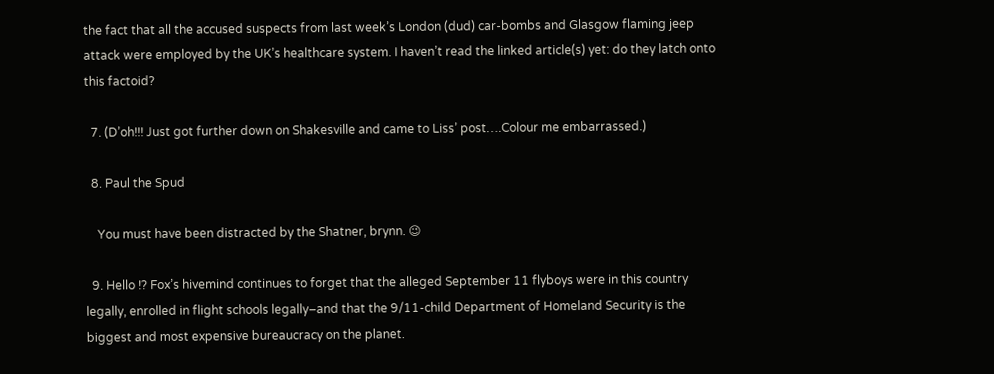the fact that all the accused suspects from last week’s London (dud) car-bombs and Glasgow flaming jeep attack were employed by the UK’s healthcare system. I haven’t read the linked article(s) yet: do they latch onto this factoid?

  7. (D’oh!!! Just got further down on Shakesville and came to Liss’ post….Colour me embarrassed.)

  8. Paul the Spud

    You must have been distracted by the Shatner, brynn. 😉

  9. Hello !? Fox’s hivemind continues to forget that the alleged September 11 flyboys were in this country legally, enrolled in flight schools legally–and that the 9/11-child Department of Homeland Security is the biggest and most expensive bureaucracy on the planet.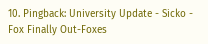10. Pingback: University Update - Sicko - Fox Finally Out-Foxes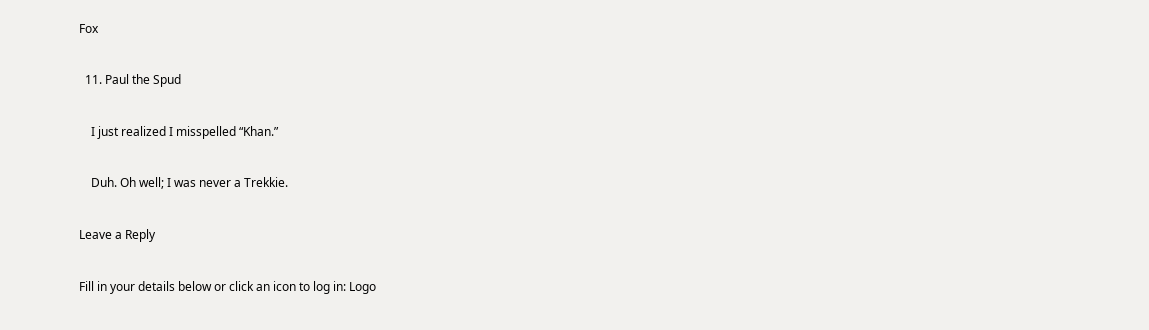Fox

  11. Paul the Spud

    I just realized I misspelled “Khan.”

    Duh. Oh well; I was never a Trekkie.

Leave a Reply

Fill in your details below or click an icon to log in: Logo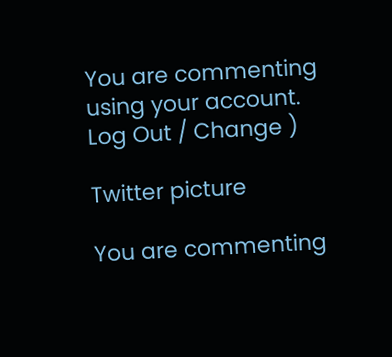You are commenting using your account. Log Out / Change )

Twitter picture

You are commenting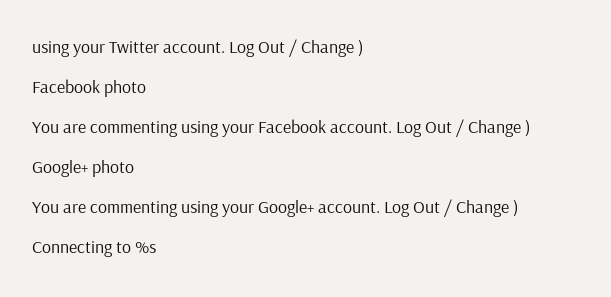using your Twitter account. Log Out / Change )

Facebook photo

You are commenting using your Facebook account. Log Out / Change )

Google+ photo

You are commenting using your Google+ account. Log Out / Change )

Connecting to %s